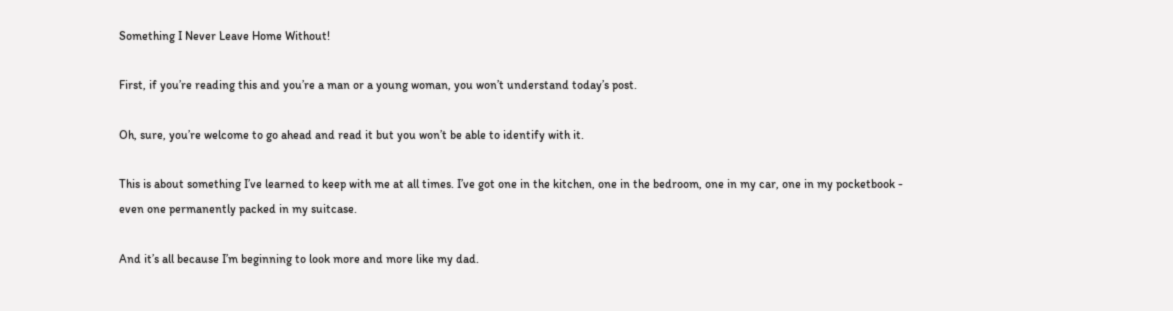Something I Never Leave Home Without!

First, if you’re reading this and you’re a man or a young woman, you won’t understand today’s post.

Oh, sure, you’re welcome to go ahead and read it but you won’t be able to identify with it.

This is about something I’ve learned to keep with me at all times. I’ve got one in the kitchen, one in the bedroom, one in my car, one in my pocketbook - even one permanently packed in my suitcase.

And it’s all because I’m beginning to look more and more like my dad.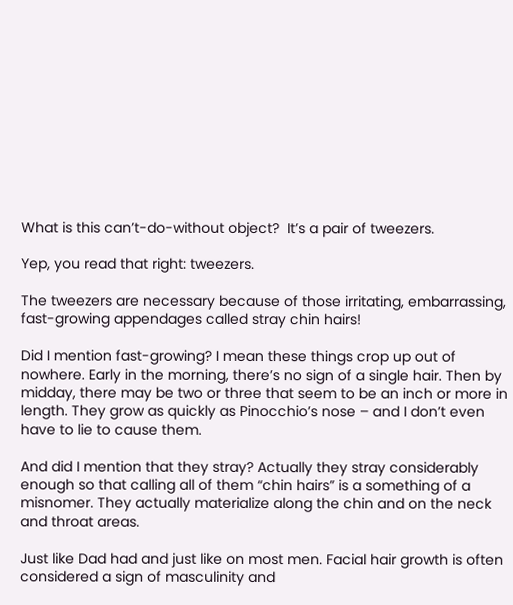What is this can’t-do-without object?  It’s a pair of tweezers.

Yep, you read that right: tweezers.

The tweezers are necessary because of those irritating, embarrassing, fast-growing appendages called stray chin hairs!

Did I mention fast-growing? I mean these things crop up out of nowhere. Early in the morning, there’s no sign of a single hair. Then by midday, there may be two or three that seem to be an inch or more in length. They grow as quickly as Pinocchio’s nose – and I don’t even have to lie to cause them.

And did I mention that they stray? Actually they stray considerably enough so that calling all of them “chin hairs” is a something of a misnomer. They actually materialize along the chin and on the neck and throat areas.

Just like Dad had and just like on most men. Facial hair growth is often considered a sign of masculinity and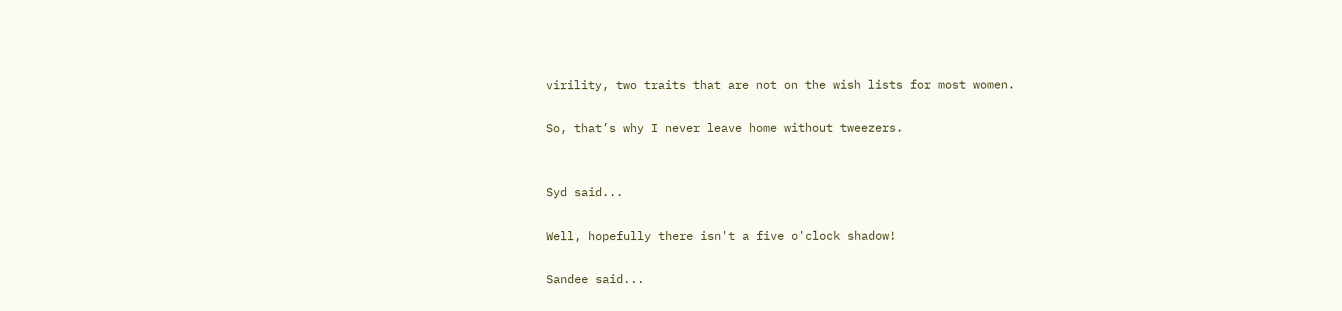virility, two traits that are not on the wish lists for most women.

So, that’s why I never leave home without tweezers.


Syd said...

Well, hopefully there isn't a five o'clock shadow!

Sandee said...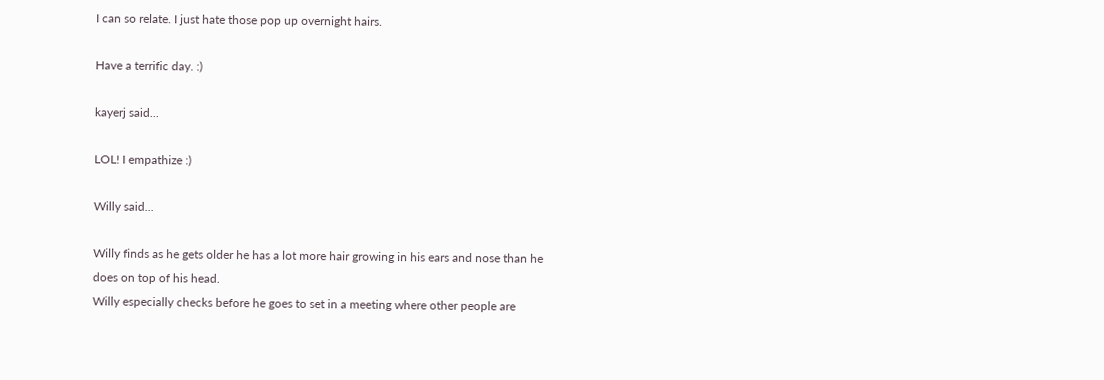I can so relate. I just hate those pop up overnight hairs.

Have a terrific day. :)

kayerj said...

LOL! I empathize :)

Willy said...

Willy finds as he gets older he has a lot more hair growing in his ears and nose than he does on top of his head.
Willy especially checks before he goes to set in a meeting where other people are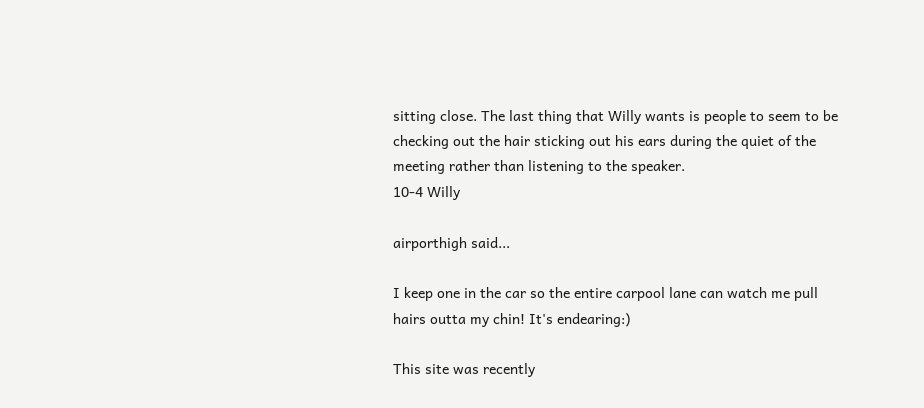sitting close. The last thing that Willy wants is people to seem to be checking out the hair sticking out his ears during the quiet of the meeting rather than listening to the speaker.
10-4 Willy

airporthigh said...

I keep one in the car so the entire carpool lane can watch me pull hairs outta my chin! It's endearing:)

This site was recently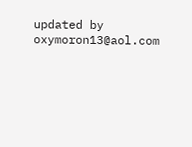updated by oxymoron13@aol.com